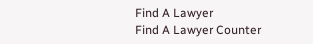Find A Lawyer
Find A Lawyer Counter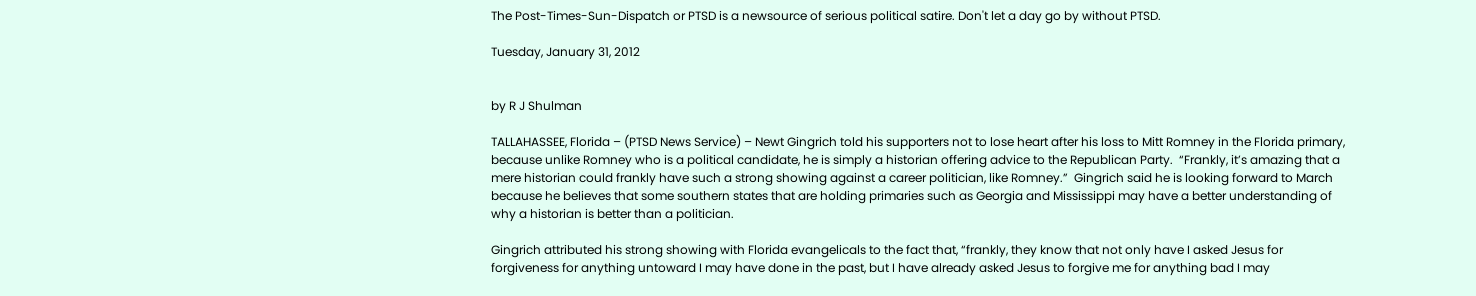The Post-Times-Sun-Dispatch or PTSD is a newsource of serious political satire. Don't let a day go by without PTSD.

Tuesday, January 31, 2012


by R J Shulman

TALLAHASSEE, Florida – (PTSD News Service) – Newt Gingrich told his supporters not to lose heart after his loss to Mitt Romney in the Florida primary, because unlike Romney who is a political candidate, he is simply a historian offering advice to the Republican Party.  “Frankly, it’s amazing that a mere historian could frankly have such a strong showing against a career politician, like Romney.”  Gingrich said he is looking forward to March because he believes that some southern states that are holding primaries such as Georgia and Mississippi may have a better understanding of why a historian is better than a politician.

Gingrich attributed his strong showing with Florida evangelicals to the fact that, “frankly, they know that not only have I asked Jesus for forgiveness for anything untoward I may have done in the past, but I have already asked Jesus to forgive me for anything bad I may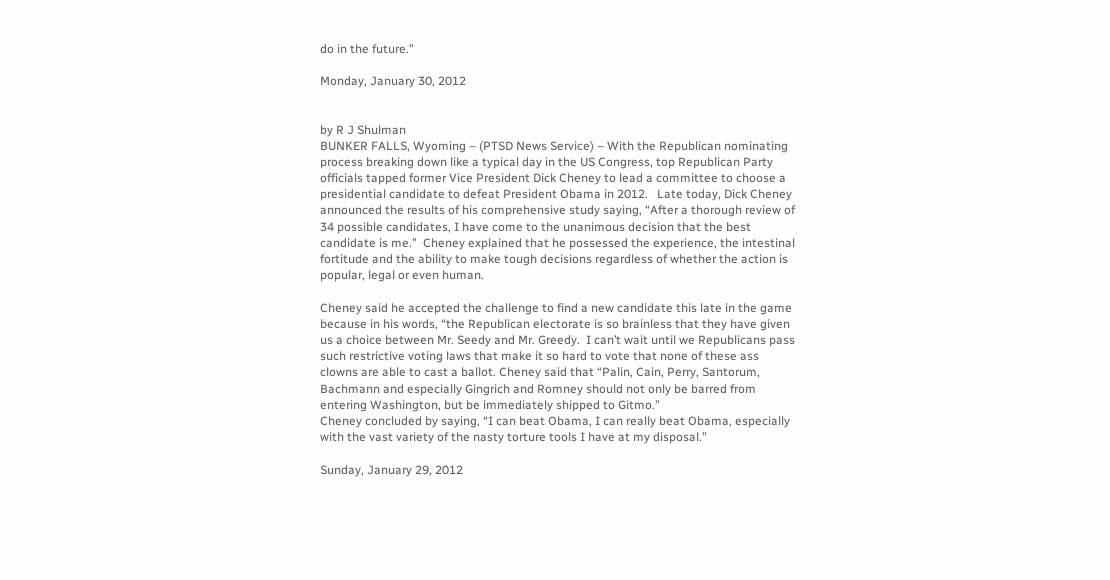do in the future.”

Monday, January 30, 2012


by R J Shulman
BUNKER FALLS, Wyoming – (PTSD News Service) – With the Republican nominating process breaking down like a typical day in the US Congress, top Republican Party officials tapped former Vice President Dick Cheney to lead a committee to choose a presidential candidate to defeat President Obama in 2012.   Late today, Dick Cheney announced the results of his comprehensive study saying, “After a thorough review of 34 possible candidates, I have come to the unanimous decision that the best candidate is me.”  Cheney explained that he possessed the experience, the intestinal fortitude and the ability to make tough decisions regardless of whether the action is popular, legal or even human.

Cheney said he accepted the challenge to find a new candidate this late in the game because in his words, “the Republican electorate is so brainless that they have given us a choice between Mr. Seedy and Mr. Greedy.  I can’t wait until we Republicans pass such restrictive voting laws that make it so hard to vote that none of these ass clowns are able to cast a ballot. Cheney said that “Palin, Cain, Perry, Santorum, Bachmann and especially Gingrich and Romney should not only be barred from entering Washington, but be immediately shipped to Gitmo.”
Cheney concluded by saying, “I can beat Obama, I can really beat Obama, especially with the vast variety of the nasty torture tools I have at my disposal.”

Sunday, January 29, 2012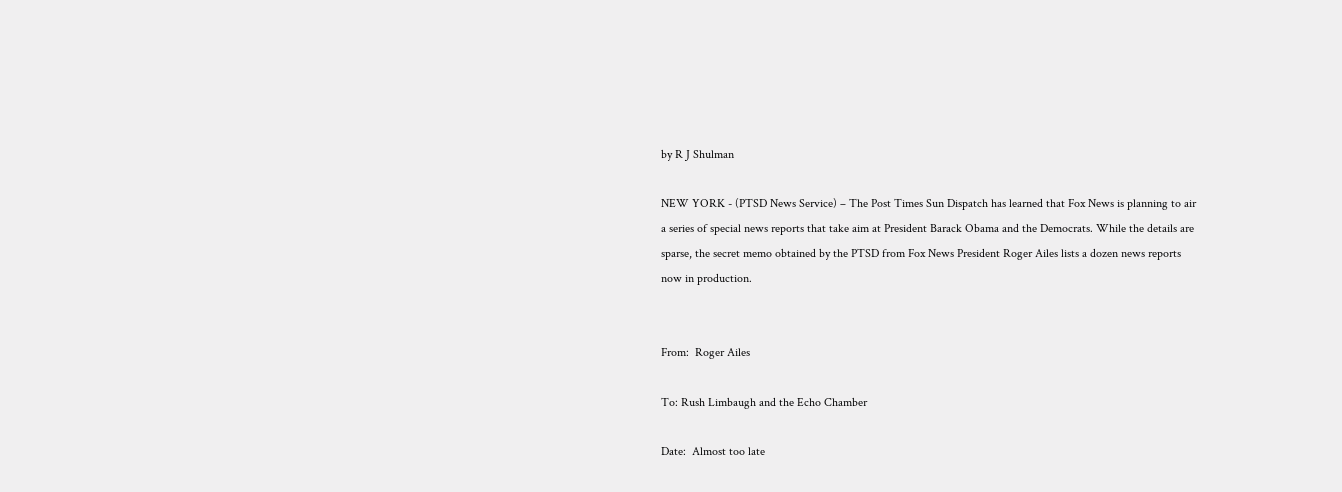by R J Shulman

NEW YORK - (PTSD News Service) – The Post Times Sun Dispatch has learned that Fox News is planning to air a series of special news reports that take aim at President Barack Obama and the Democrats. While the details are sparse, the secret memo obtained by the PTSD from Fox News President Roger Ailes lists a dozen news reports now in production.


From:  Roger Ailes

To: Rush Limbaugh and the Echo Chamber

Date:  Almost too late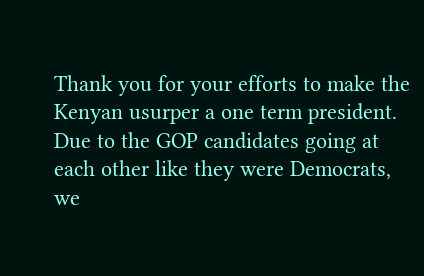Thank you for your efforts to make the Kenyan usurper a one term president.  Due to the GOP candidates going at each other like they were Democrats, we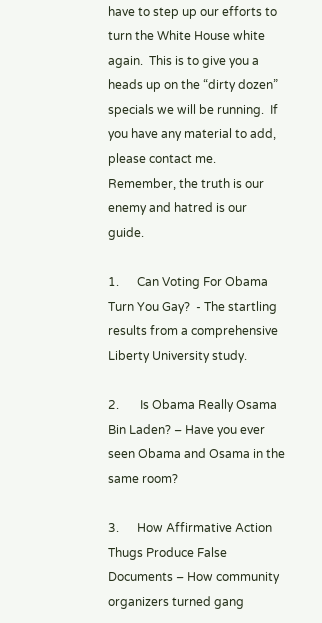have to step up our efforts to turn the White House white again.  This is to give you a heads up on the “dirty dozen” specials we will be running.  If you have any material to add, please contact me.  Remember, the truth is our enemy and hatred is our guide.

1.      Can Voting For Obama Turn You Gay?  - The startling results from a comprehensive Liberty University study.

2.       Is Obama Really Osama Bin Laden? – Have you ever seen Obama and Osama in the same room?

3.      How Affirmative Action Thugs Produce False Documents – How community organizers turned gang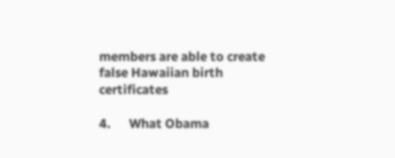members are able to create false Hawaiian birth certificates

4.      What Obama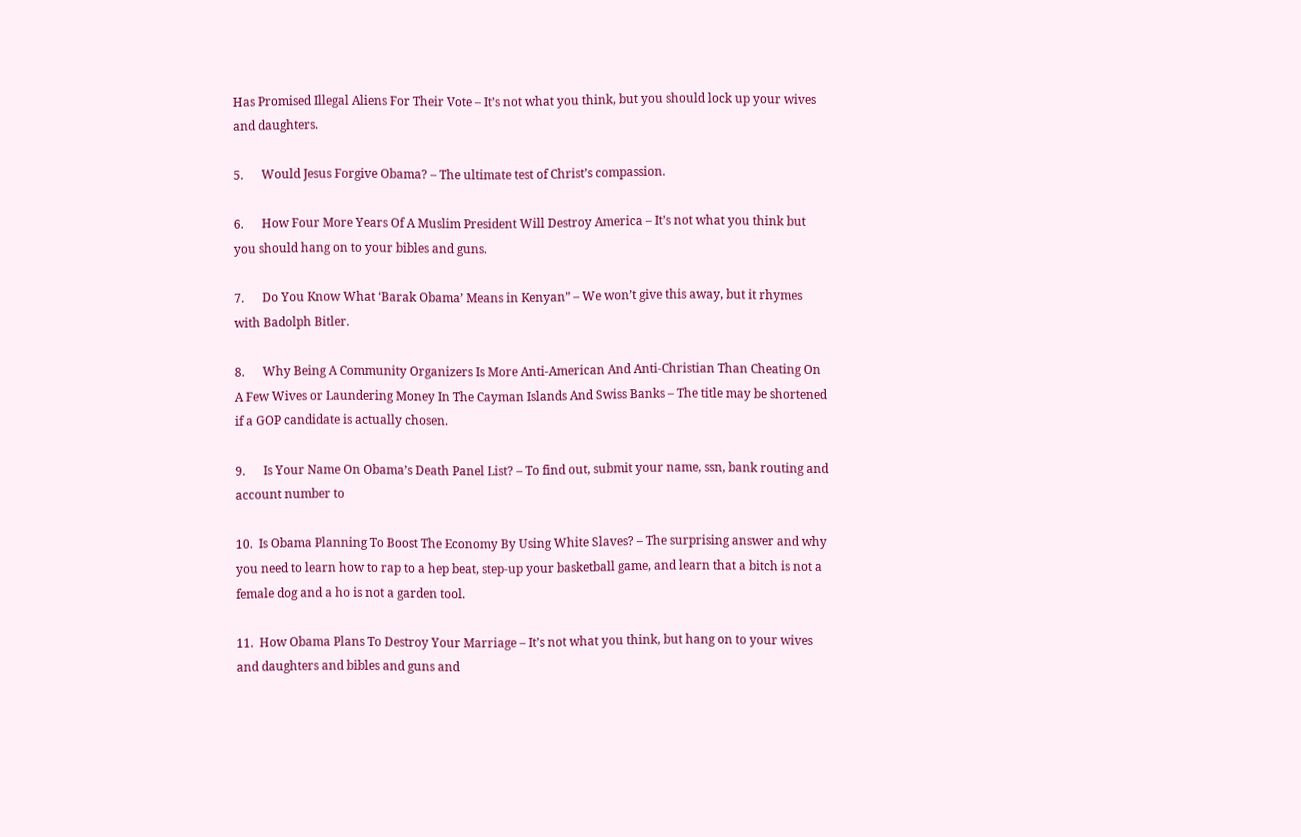Has Promised Illegal Aliens For Their Vote – It’s not what you think, but you should lock up your wives and daughters.

5.      Would Jesus Forgive Obama? – The ultimate test of Christ’s compassion.

6.      How Four More Years Of A Muslim President Will Destroy America – It’s not what you think but you should hang on to your bibles and guns.

7.      Do You Know What ‘Barak Obama’ Means in Kenyan” – We won’t give this away, but it rhymes with Badolph Bitler.

8.      Why Being A Community Organizers Is More Anti-American And Anti-Christian Than Cheating On A Few Wives or Laundering Money In The Cayman Islands And Swiss Banks – The title may be shortened if a GOP candidate is actually chosen.

9.      Is Your Name On Obama’s Death Panel List? – To find out, submit your name, ssn, bank routing and account number to

10.  Is Obama Planning To Boost The Economy By Using White Slaves? – The surprising answer and why you need to learn how to rap to a hep beat, step-up your basketball game, and learn that a bitch is not a female dog and a ho is not a garden tool.

11.  How Obama Plans To Destroy Your Marriage – It’s not what you think, but hang on to your wives and daughters and bibles and guns and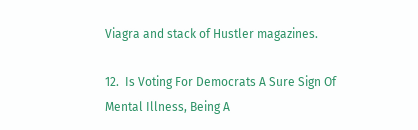Viagra and stack of Hustler magazines.

12.  Is Voting For Democrats A Sure Sign Of Mental Illness, Being A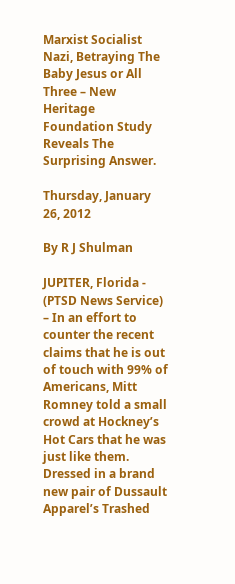Marxist Socialist Nazi, Betraying The Baby Jesus or All Three – New Heritage Foundation Study Reveals The Surprising Answer.

Thursday, January 26, 2012

By R J Shulman

JUPITER, Florida - (PTSD News Service) – In an effort to counter the recent claims that he is out of touch with 99% of Americans, Mitt Romney told a small crowd at Hockney’s Hot Cars that he was just like them. Dressed in a brand new pair of Dussault Apparel’s Trashed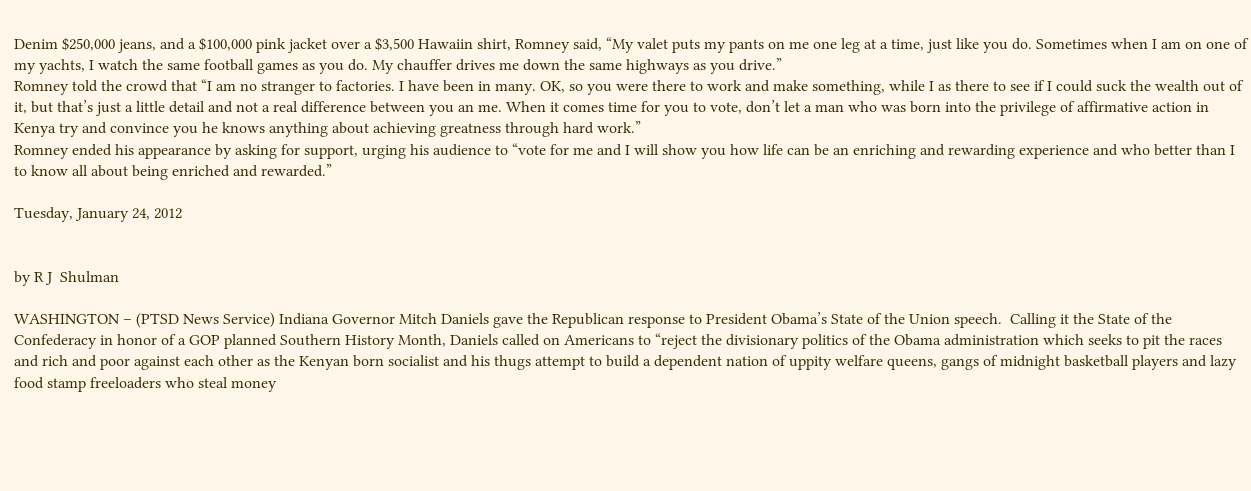Denim $250,000 jeans, and a $100,000 pink jacket over a $3,500 Hawaiin shirt, Romney said, “My valet puts my pants on me one leg at a time, just like you do. Sometimes when I am on one of my yachts, I watch the same football games as you do. My chauffer drives me down the same highways as you drive.”
Romney told the crowd that “I am no stranger to factories. I have been in many. OK, so you were there to work and make something, while I as there to see if I could suck the wealth out of it, but that’s just a little detail and not a real difference between you an me. When it comes time for you to vote, don’t let a man who was born into the privilege of affirmative action in Kenya try and convince you he knows anything about achieving greatness through hard work.”
Romney ended his appearance by asking for support, urging his audience to “vote for me and I will show you how life can be an enriching and rewarding experience and who better than I to know all about being enriched and rewarded.”

Tuesday, January 24, 2012


by R J  Shulman

WASHINGTON – (PTSD News Service) Indiana Governor Mitch Daniels gave the Republican response to President Obama’s State of the Union speech.  Calling it the State of the Confederacy in honor of a GOP planned Southern History Month, Daniels called on Americans to “reject the divisionary politics of the Obama administration which seeks to pit the races and rich and poor against each other as the Kenyan born socialist and his thugs attempt to build a dependent nation of uppity welfare queens, gangs of midnight basketball players and lazy food stamp freeloaders who steal money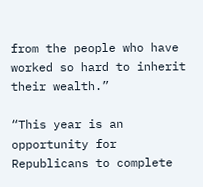from the people who have worked so hard to inherit their wealth.”

“This year is an opportunity for Republicans to complete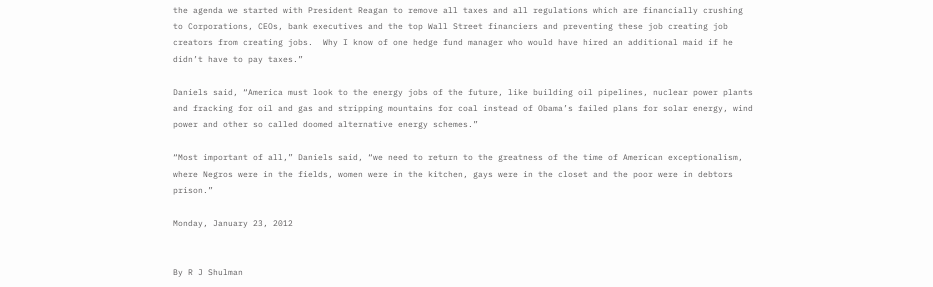the agenda we started with President Reagan to remove all taxes and all regulations which are financially crushing to Corporations, CEOs, bank executives and the top Wall Street financiers and preventing these job creating job creators from creating jobs.  Why I know of one hedge fund manager who would have hired an additional maid if he didn’t have to pay taxes.”

Daniels said, “America must look to the energy jobs of the future, like building oil pipelines, nuclear power plants and fracking for oil and gas and stripping mountains for coal instead of Obama’s failed plans for solar energy, wind power and other so called doomed alternative energy schemes.”

“Most important of all,” Daniels said, “we need to return to the greatness of the time of American exceptionalism, where Negros were in the fields, women were in the kitchen, gays were in the closet and the poor were in debtors prison.”

Monday, January 23, 2012


By R J Shulman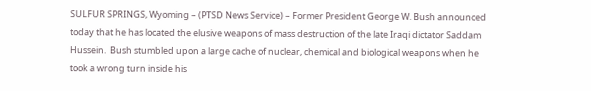SULFUR SPRINGS, Wyoming – (PTSD News Service) – Former President George W. Bush announced today that he has located the elusive weapons of mass destruction of the late Iraqi dictator Saddam Hussein.  Bush stumbled upon a large cache of nuclear, chemical and biological weapons when he took a wrong turn inside his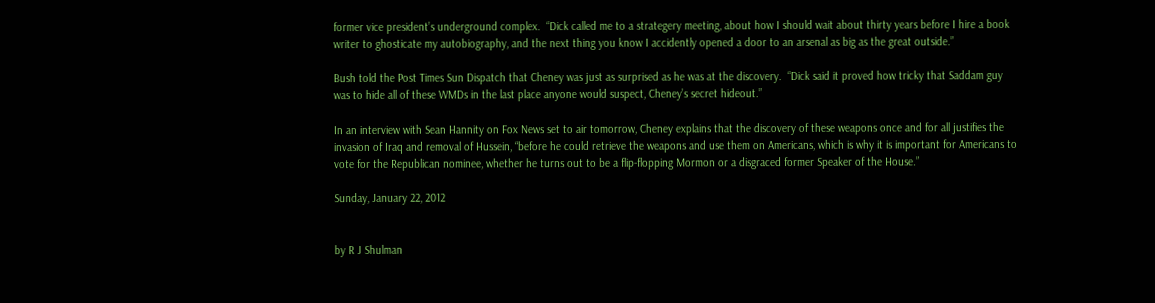former vice president’s underground complex.  “Dick called me to a strategery meeting, about how I should wait about thirty years before I hire a book writer to ghosticate my autobiography, and the next thing you know I accidently opened a door to an arsenal as big as the great outside.”

Bush told the Post Times Sun Dispatch that Cheney was just as surprised as he was at the discovery.  “Dick said it proved how tricky that Saddam guy was to hide all of these WMDs in the last place anyone would suspect, Cheney’s secret hideout.”

In an interview with Sean Hannity on Fox News set to air tomorrow, Cheney explains that the discovery of these weapons once and for all justifies the invasion of Iraq and removal of Hussein, “before he could retrieve the weapons and use them on Americans, which is why it is important for Americans to vote for the Republican nominee, whether he turns out to be a flip-flopping Mormon or a disgraced former Speaker of the House.”

Sunday, January 22, 2012


by R J Shulman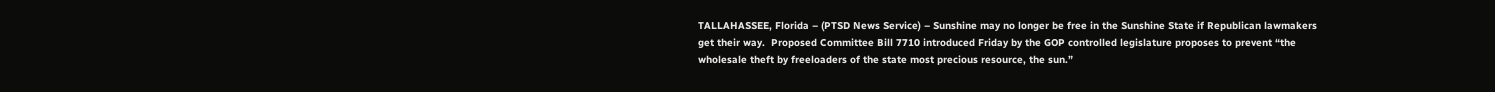TALLAHASSEE, Florida – (PTSD News Service) – Sunshine may no longer be free in the Sunshine State if Republican lawmakers get their way.  Proposed Committee Bill 7710 introduced Friday by the GOP controlled legislature proposes to prevent “the wholesale theft by freeloaders of the state most precious resource, the sun.”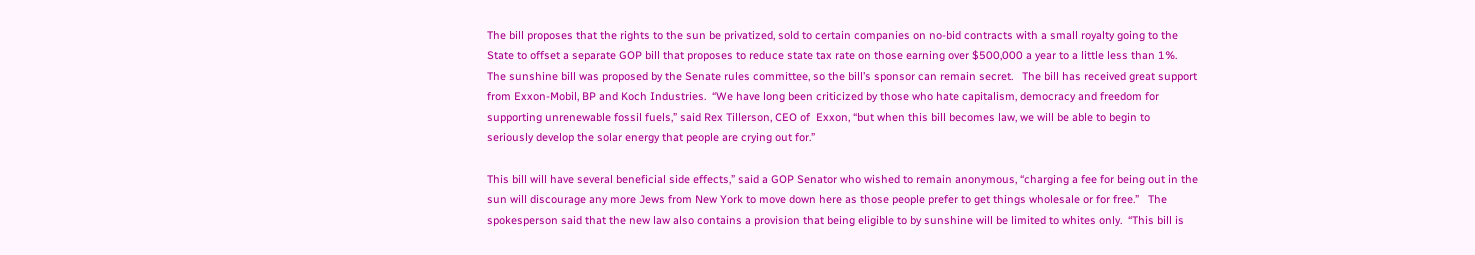The bill proposes that the rights to the sun be privatized, sold to certain companies on no-bid contracts with a small royalty going to the State to offset a separate GOP bill that proposes to reduce state tax rate on those earning over $500,000 a year to a little less than 1%.  The sunshine bill was proposed by the Senate rules committee, so the bill’s sponsor can remain secret.   The bill has received great support from Exxon-Mobil, BP and Koch Industries.  “We have long been criticized by those who hate capitalism, democracy and freedom for supporting unrenewable fossil fuels,” said Rex Tillerson, CEO of  Exxon, “but when this bill becomes law, we will be able to begin to seriously develop the solar energy that people are crying out for.”

This bill will have several beneficial side effects,” said a GOP Senator who wished to remain anonymous, “charging a fee for being out in the sun will discourage any more Jews from New York to move down here as those people prefer to get things wholesale or for free.”   The spokesperson said that the new law also contains a provision that being eligible to by sunshine will be limited to whites only.  “This bill is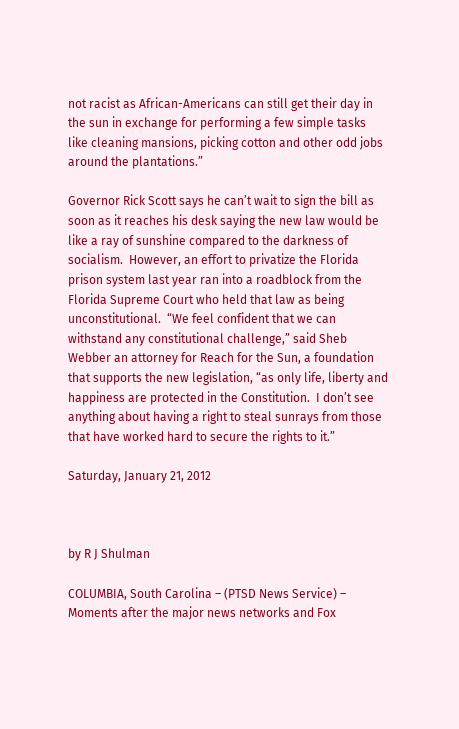not racist as African-Americans can still get their day in the sun in exchange for performing a few simple tasks like cleaning mansions, picking cotton and other odd jobs around the plantations.”

Governor Rick Scott says he can’t wait to sign the bill as soon as it reaches his desk saying the new law would be like a ray of sunshine compared to the darkness of socialism.  However, an effort to privatize the Florida prison system last year ran into a roadblock from the Florida Supreme Court who held that law as being unconstitutional.  “We feel confident that we can withstand any constitutional challenge,” said Sheb Webber an attorney for Reach for the Sun, a foundation that supports the new legislation, “as only life, liberty and happiness are protected in the Constitution.  I don’t see anything about having a right to steal sunrays from those that have worked hard to secure the rights to it.”

Saturday, January 21, 2012



by R J Shulman

COLUMBIA, South Carolina – (PTSD News Service) – Moments after the major news networks and Fox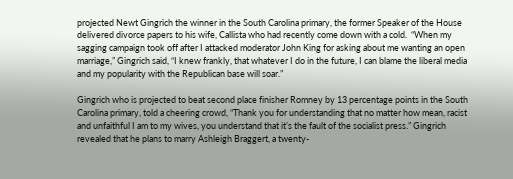projected Newt Gingrich the winner in the South Carolina primary, the former Speaker of the House delivered divorce papers to his wife, Callista who had recently come down with a cold.  “When my sagging campaign took off after I attacked moderator John King for asking about me wanting an open marriage,” Gingrich said, “I knew frankly, that whatever I do in the future, I can blame the liberal media and my popularity with the Republican base will soar.”

Gingrich who is projected to beat second place finisher Romney by 13 percentage points in the South Carolina primary, told a cheering crowd, “Thank you for understanding that no matter how mean, racist and unfaithful I am to my wives, you understand that it’s the fault of the socialist press.” Gingrich revealed that he plans to marry Ashleigh Braggert, a twenty-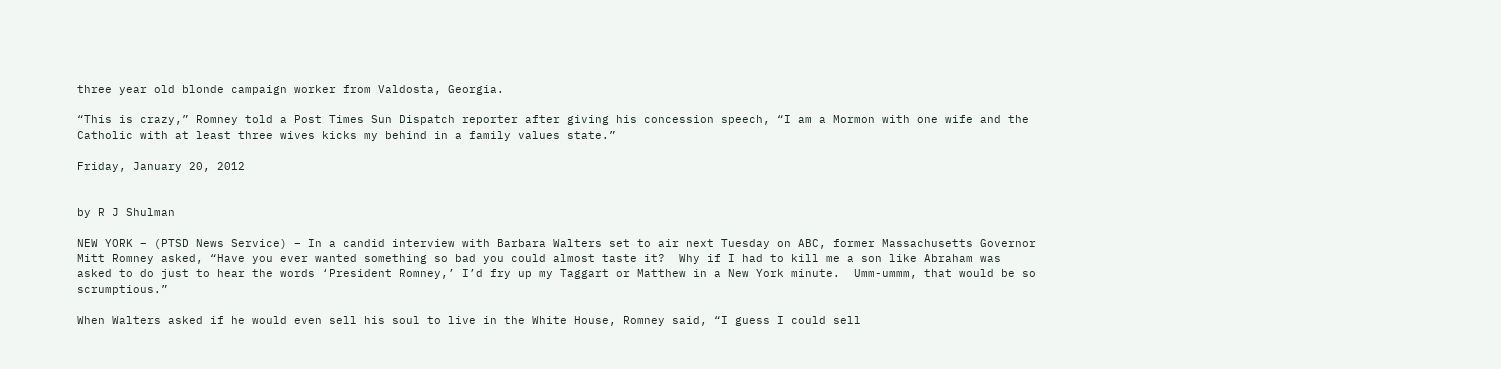three year old blonde campaign worker from Valdosta, Georgia.

“This is crazy,” Romney told a Post Times Sun Dispatch reporter after giving his concession speech, “I am a Mormon with one wife and the Catholic with at least three wives kicks my behind in a family values state.”

Friday, January 20, 2012


by R J Shulman

NEW YORK – (PTSD News Service) – In a candid interview with Barbara Walters set to air next Tuesday on ABC, former Massachusetts Governor Mitt Romney asked, “Have you ever wanted something so bad you could almost taste it?  Why if I had to kill me a son like Abraham was asked to do just to hear the words ‘President Romney,’ I’d fry up my Taggart or Matthew in a New York minute.  Umm-ummm, that would be so scrumptious.”

When Walters asked if he would even sell his soul to live in the White House, Romney said, “I guess I could sell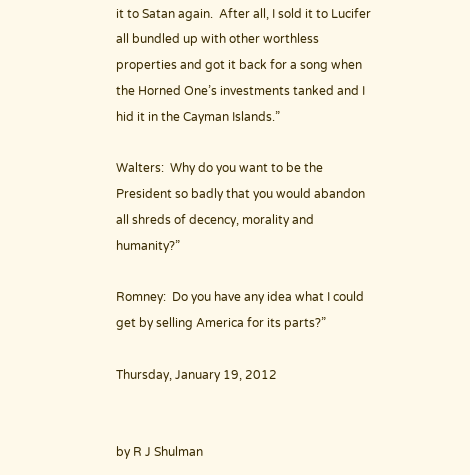it to Satan again.  After all, I sold it to Lucifer all bundled up with other worthless properties and got it back for a song when the Horned One’s investments tanked and I hid it in the Cayman Islands.”

Walters:  Why do you want to be the President so badly that you would abandon all shreds of decency, morality and humanity?”

Romney:  Do you have any idea what I could get by selling America for its parts?”

Thursday, January 19, 2012


by R J Shulman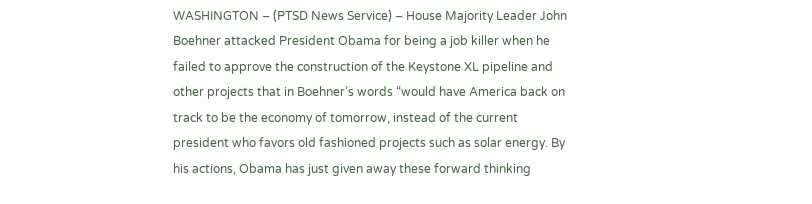WASHINGTON – (PTSD News Service) – House Majority Leader John Boehner attacked President Obama for being a job killer when he failed to approve the construction of the Keystone XL pipeline and other projects that in Boehner’s words “would have America back on track to be the economy of tomorrow, instead of the current president who favors old fashioned projects such as solar energy. By his actions, Obama has just given away these forward thinking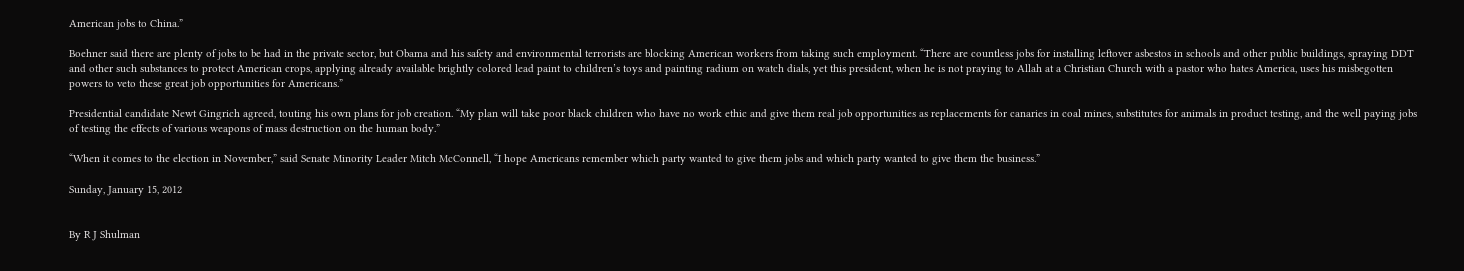American jobs to China.”

Boehner said there are plenty of jobs to be had in the private sector, but Obama and his safety and environmental terrorists are blocking American workers from taking such employment. “There are countless jobs for installing leftover asbestos in schools and other public buildings, spraying DDT and other such substances to protect American crops, applying already available brightly colored lead paint to children’s toys and painting radium on watch dials, yet this president, when he is not praying to Allah at a Christian Church with a pastor who hates America, uses his misbegotten powers to veto these great job opportunities for Americans.”

Presidential candidate Newt Gingrich agreed, touting his own plans for job creation. “My plan will take poor black children who have no work ethic and give them real job opportunities as replacements for canaries in coal mines, substitutes for animals in product testing, and the well paying jobs of testing the effects of various weapons of mass destruction on the human body.”

“When it comes to the election in November,” said Senate Minority Leader Mitch McConnell, “I hope Americans remember which party wanted to give them jobs and which party wanted to give them the business.”

Sunday, January 15, 2012


By R J Shulman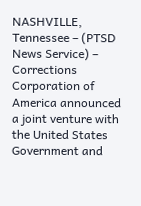NASHVILLE, Tennessee – (PTSD News Service) – Corrections Corporation of America announced a joint venture with the United States Government and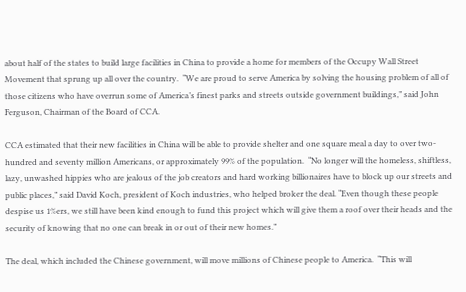about half of the states to build large facilities in China to provide a home for members of the Occupy Wall Street Movement that sprung up all over the country.  “We are proud to serve America by solving the housing problem of all of those citizens who have overrun some of America’s finest parks and streets outside government buildings,” said John Ferguson, Chairman of the Board of CCA.

CCA estimated that their new facilities in China will be able to provide shelter and one square meal a day to over two-hundred and seventy million Americans, or approximately 99% of the population.  “No longer will the homeless, shiftless, lazy, unwashed hippies who are jealous of the job creators and hard working billionaires have to block up our streets and public places,” said David Koch, president of Koch industries, who helped broker the deal. “Even though these people despise us 1%ers, we still have been kind enough to fund this project which will give them a roof over their heads and the security of knowing that no one can break in or out of their new homes.”

The deal, which included the Chinese government, will move millions of Chinese people to America.  “This will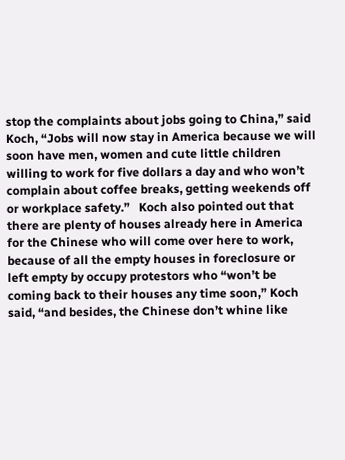stop the complaints about jobs going to China,” said Koch, “Jobs will now stay in America because we will soon have men, women and cute little children willing to work for five dollars a day and who won’t complain about coffee breaks, getting weekends off or workplace safety.”   Koch also pointed out that there are plenty of houses already here in America for the Chinese who will come over here to work, because of all the empty houses in foreclosure or left empty by occupy protestors who “won’t be coming back to their houses any time soon,” Koch said, “and besides, the Chinese don’t whine like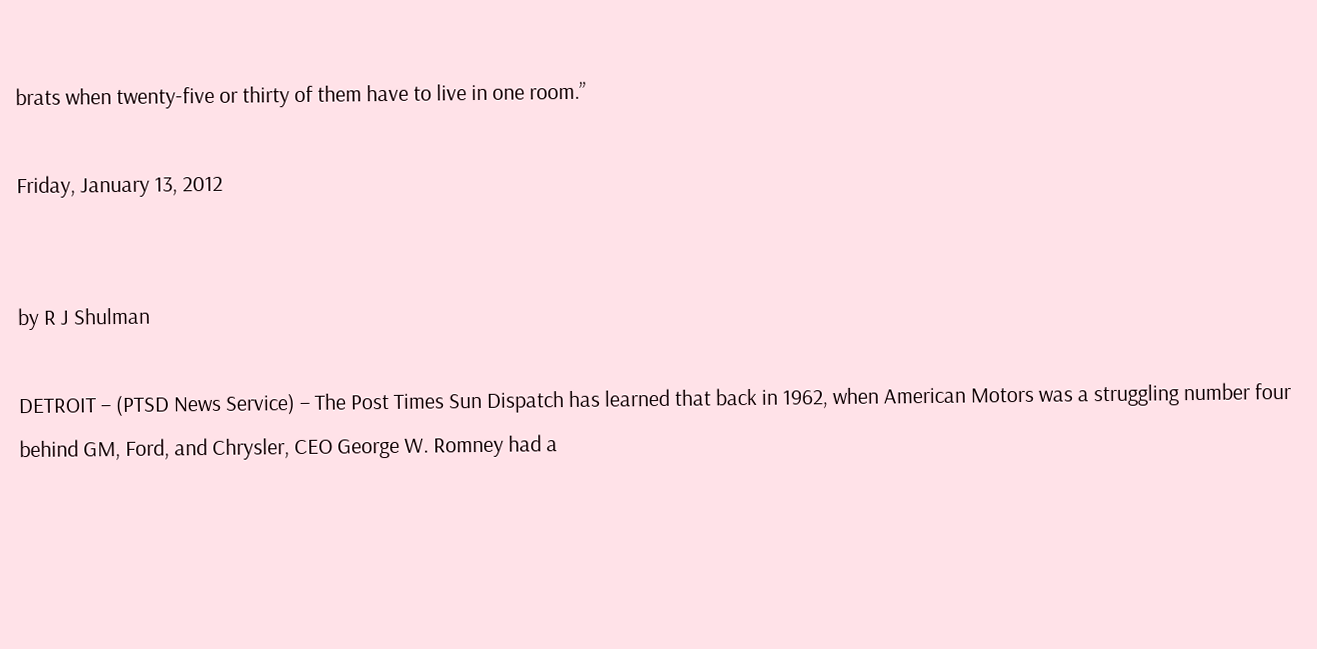brats when twenty-five or thirty of them have to live in one room.”

Friday, January 13, 2012


by R J Shulman

DETROIT – (PTSD News Service) – The Post Times Sun Dispatch has learned that back in 1962, when American Motors was a struggling number four behind GM, Ford, and Chrysler, CEO George W. Romney had a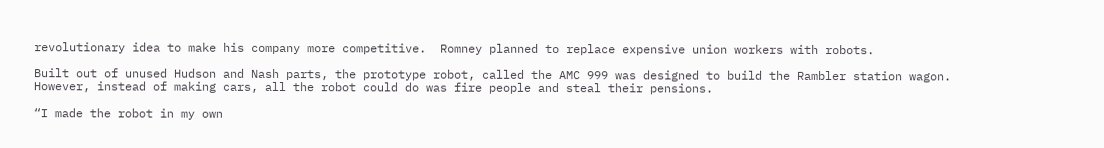revolutionary idea to make his company more competitive.  Romney planned to replace expensive union workers with robots.

Built out of unused Hudson and Nash parts, the prototype robot, called the AMC 999 was designed to build the Rambler station wagon.  However, instead of making cars, all the robot could do was fire people and steal their pensions.

“I made the robot in my own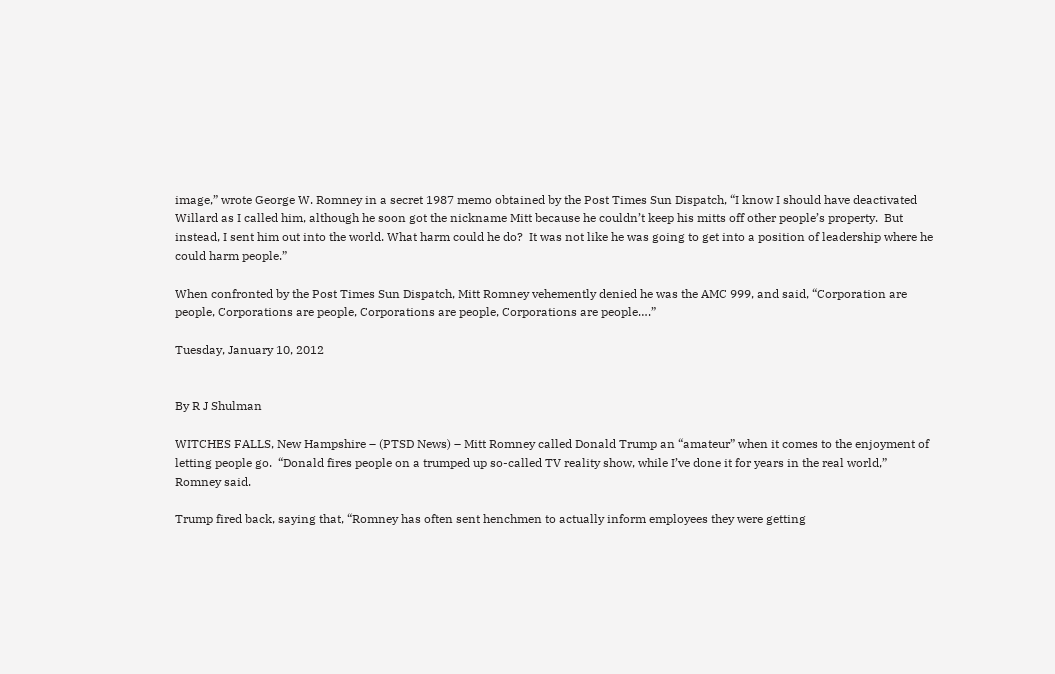image,” wrote George W. Romney in a secret 1987 memo obtained by the Post Times Sun Dispatch, “I know I should have deactivated Willard as I called him, although he soon got the nickname Mitt because he couldn’t keep his mitts off other people’s property.  But instead, I sent him out into the world. What harm could he do?  It was not like he was going to get into a position of leadership where he could harm people.”

When confronted by the Post Times Sun Dispatch, Mitt Romney vehemently denied he was the AMC 999, and said, “Corporation are people, Corporations are people, Corporations are people, Corporations are people….”

Tuesday, January 10, 2012


By R J Shulman

WITCHES FALLS, New Hampshire – (PTSD News) – Mitt Romney called Donald Trump an “amateur” when it comes to the enjoyment of letting people go.  “Donald fires people on a trumped up so-called TV reality show, while I’ve done it for years in the real world,” Romney said.

Trump fired back, saying that, “Romney has often sent henchmen to actually inform employees they were getting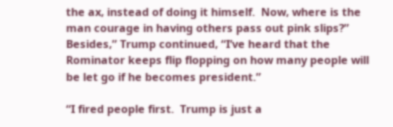the ax, instead of doing it himself.  Now, where is the man courage in having others pass out pink slips?”  Besides,” Trump continued, “I’ve heard that the Rominator keeps flip flopping on how many people will be let go if he becomes president.”

“I fired people first.  Trump is just a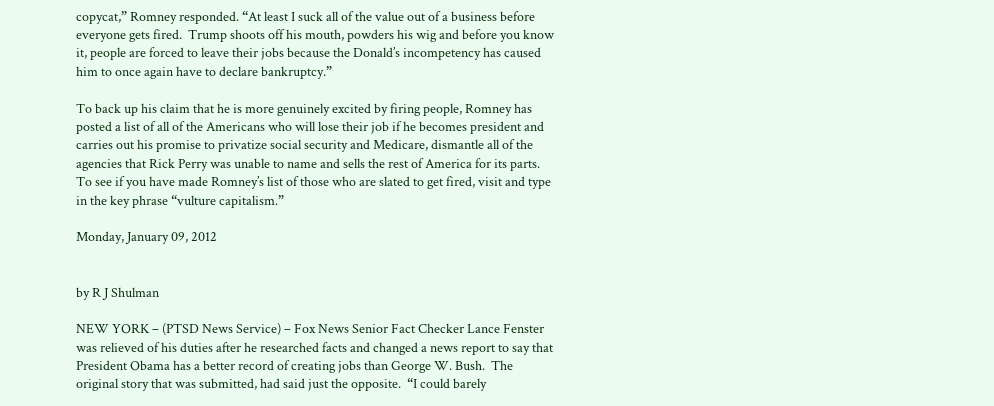copycat,” Romney responded. “At least I suck all of the value out of a business before everyone gets fired.  Trump shoots off his mouth, powders his wig and before you know it, people are forced to leave their jobs because the Donald’s incompetency has caused him to once again have to declare bankruptcy.”

To back up his claim that he is more genuinely excited by firing people, Romney has posted a list of all of the Americans who will lose their job if he becomes president and carries out his promise to privatize social security and Medicare, dismantle all of the agencies that Rick Perry was unable to name and sells the rest of America for its parts.  To see if you have made Romney’s list of those who are slated to get fired, visit and type in the key phrase “vulture capitalism.”

Monday, January 09, 2012


by R J Shulman

NEW YORK – (PTSD News Service) – Fox News Senior Fact Checker Lance Fenster was relieved of his duties after he researched facts and changed a news report to say that President Obama has a better record of creating jobs than George W. Bush.  The original story that was submitted, had said just the opposite.  “I could barely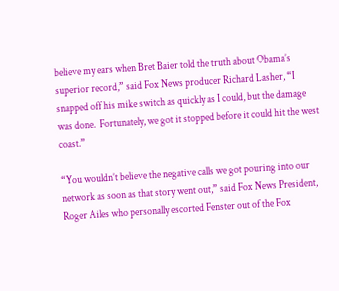believe my ears when Bret Baier told the truth about Obama’s superior record,” said Fox News producer Richard Lasher, “I snapped off his mike switch as quickly as I could, but the damage was done.  Fortunately, we got it stopped before it could hit the west coast.”

“You wouldn’t believe the negative calls we got pouring into our network as soon as that story went out,” said Fox News President, Roger Ailes who personally escorted Fenster out of the Fox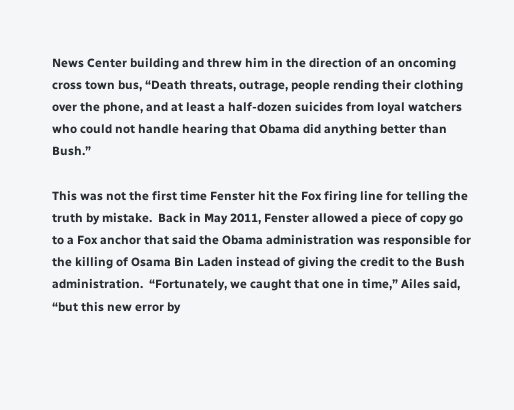News Center building and threw him in the direction of an oncoming cross town bus, “Death threats, outrage, people rending their clothing over the phone, and at least a half-dozen suicides from loyal watchers who could not handle hearing that Obama did anything better than Bush.”

This was not the first time Fenster hit the Fox firing line for telling the truth by mistake.  Back in May 2011, Fenster allowed a piece of copy go to a Fox anchor that said the Obama administration was responsible for the killing of Osama Bin Laden instead of giving the credit to the Bush administration.  “Fortunately, we caught that one in time,” Ailes said, “but this new error by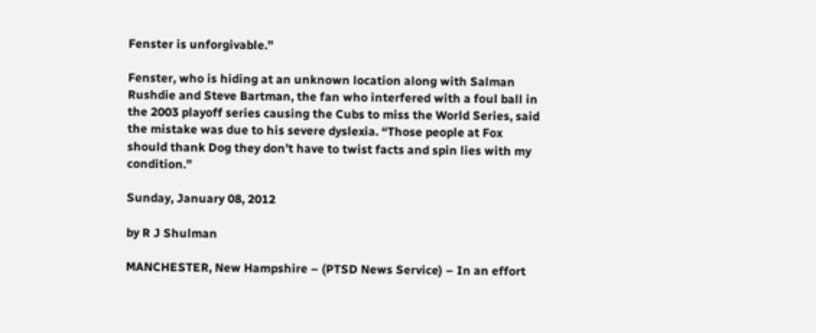Fenster is unforgivable.”

Fenster, who is hiding at an unknown location along with Salman Rushdie and Steve Bartman, the fan who interfered with a foul ball in the 2003 playoff series causing the Cubs to miss the World Series, said the mistake was due to his severe dyslexia. “Those people at Fox should thank Dog they don’t have to twist facts and spin lies with my condition.”

Sunday, January 08, 2012

by R J Shulman

MANCHESTER, New Hampshire – (PTSD News Service) – In an effort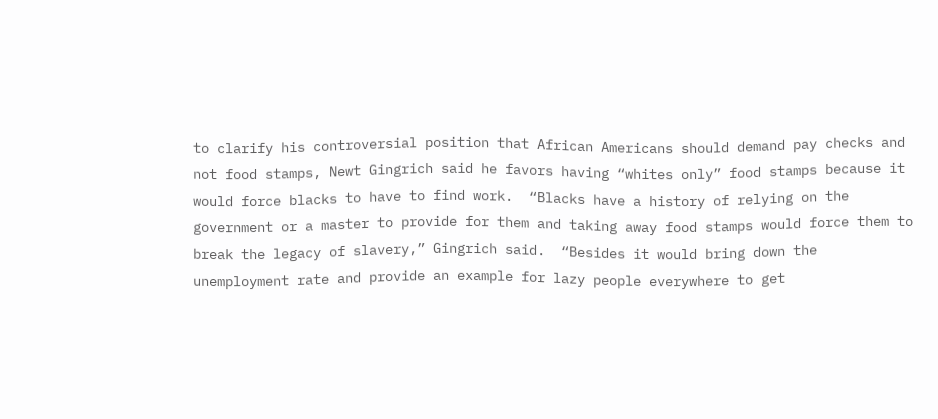to clarify his controversial position that African Americans should demand pay checks and not food stamps, Newt Gingrich said he favors having “whites only” food stamps because it would force blacks to have to find work.  “Blacks have a history of relying on the government or a master to provide for them and taking away food stamps would force them to break the legacy of slavery,” Gingrich said.  “Besides it would bring down the unemployment rate and provide an example for lazy people everywhere to get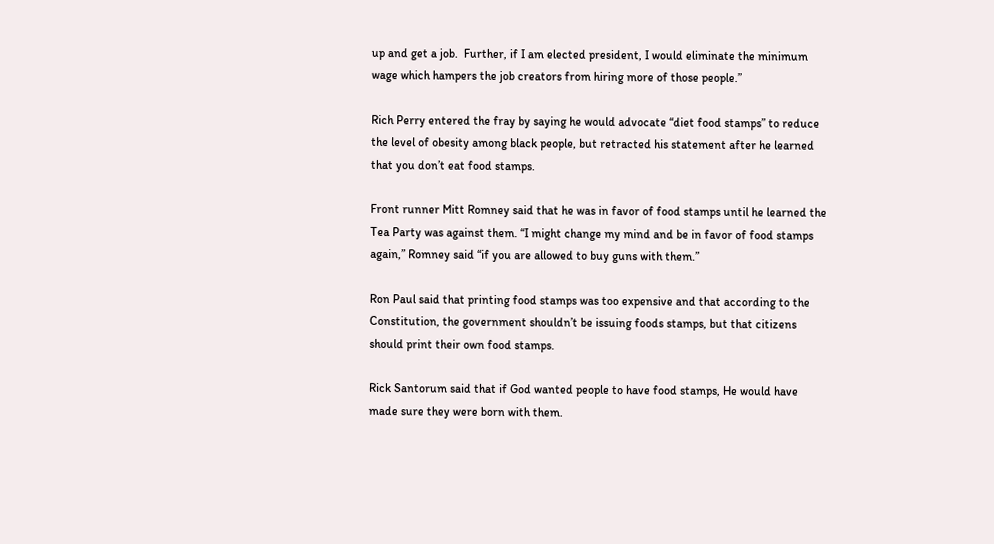up and get a job.  Further, if I am elected president, I would eliminate the minimum wage which hampers the job creators from hiring more of those people.”

Rich Perry entered the fray by saying he would advocate “diet food stamps” to reduce the level of obesity among black people, but retracted his statement after he learned that you don’t eat food stamps.

Front runner Mitt Romney said that he was in favor of food stamps until he learned the Tea Party was against them. “I might change my mind and be in favor of food stamps again,” Romney said “if you are allowed to buy guns with them.”

Ron Paul said that printing food stamps was too expensive and that according to the Constitution, the government shouldn’t be issuing foods stamps, but that citizens should print their own food stamps.

Rick Santorum said that if God wanted people to have food stamps, He would have made sure they were born with them.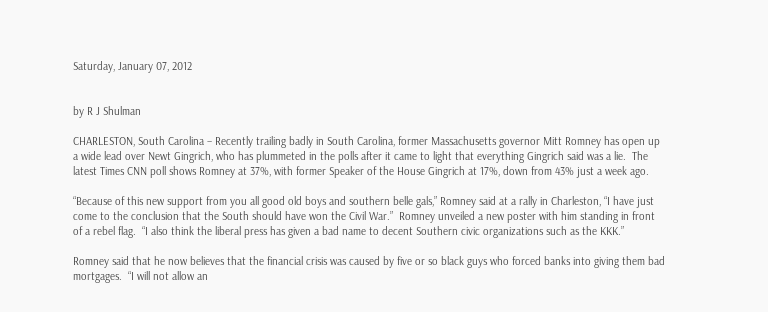Saturday, January 07, 2012


by R J Shulman

CHARLESTON, South Carolina – Recently trailing badly in South Carolina, former Massachusetts governor Mitt Romney has open up a wide lead over Newt Gingrich, who has plummeted in the polls after it came to light that everything Gingrich said was a lie.  The latest Times CNN poll shows Romney at 37%, with former Speaker of the House Gingrich at 17%, down from 43% just a week ago.

“Because of this new support from you all good old boys and southern belle gals,” Romney said at a rally in Charleston, “I have just come to the conclusion that the South should have won the Civil War.”  Romney unveiled a new poster with him standing in front of a rebel flag.  “I also think the liberal press has given a bad name to decent Southern civic organizations such as the KKK.”

Romney said that he now believes that the financial crisis was caused by five or so black guys who forced banks into giving them bad mortgages.  “I will not allow an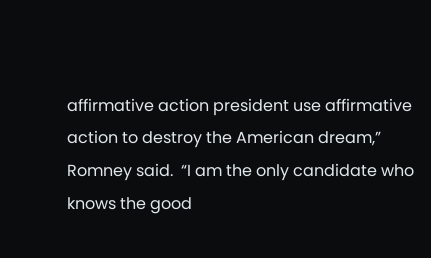affirmative action president use affirmative action to destroy the American dream,” Romney said.  “I am the only candidate who knows the good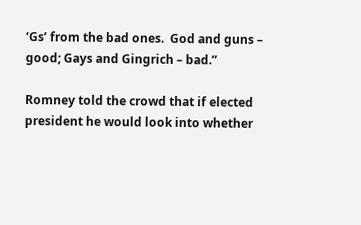‘Gs’ from the bad ones.  God and guns – good; Gays and Gingrich – bad.”

Romney told the crowd that if elected president he would look into whether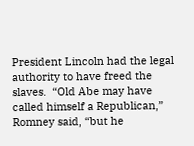President Lincoln had the legal authority to have freed the slaves.  “Old Abe may have called himself a Republican,” Romney said, “but he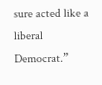sure acted like a liberal Democrat.”